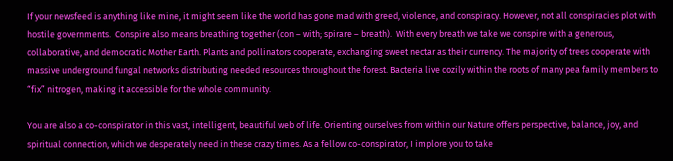If your newsfeed is anything like mine, it might seem like the world has gone mad with greed, violence, and conspiracy. However, not all conspiracies plot with hostile governments.  Conspire also means breathing together (con – with; spirare – breath).  With every breath we take we conspire with a generous, collaborative, and democratic Mother Earth. Plants and pollinators cooperate, exchanging sweet nectar as their currency. The majority of trees cooperate with massive underground fungal networks distributing needed resources throughout the forest. Bacteria live cozily within the roots of many pea family members to “fix” nitrogen, making it accessible for the whole community.

You are also a co-conspirator in this vast, intelligent, beautiful web of life. Orienting ourselves from within our Nature offers perspective, balance, joy, and spiritual connection, which we desperately need in these crazy times. As a fellow co-conspirator, I implore you to take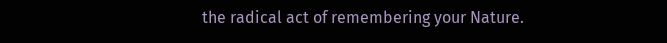the radical act of remembering your Nature.